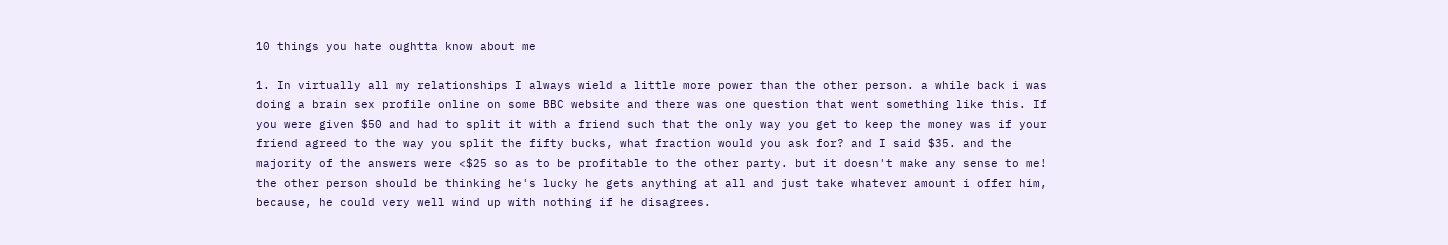10 things you hate oughtta know about me

1. In virtually all my relationships I always wield a little more power than the other person. a while back i was doing a brain sex profile online on some BBC website and there was one question that went something like this. If you were given $50 and had to split it with a friend such that the only way you get to keep the money was if your friend agreed to the way you split the fifty bucks, what fraction would you ask for? and I said $35. and the majority of the answers were <$25 so as to be profitable to the other party. but it doesn't make any sense to me! the other person should be thinking he's lucky he gets anything at all and just take whatever amount i offer him, because, he could very well wind up with nothing if he disagrees.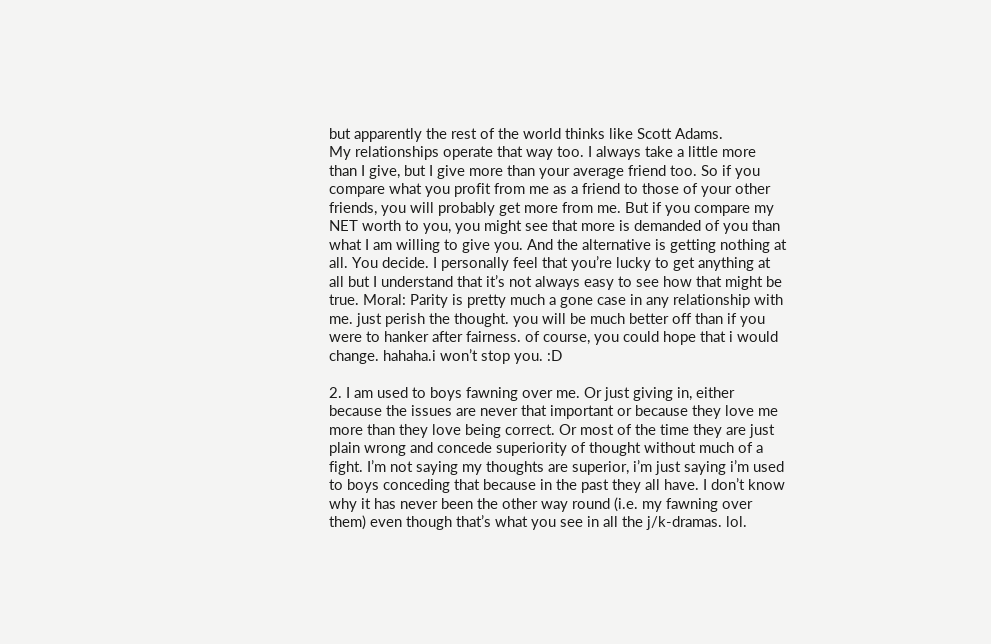but apparently the rest of the world thinks like Scott Adams.
My relationships operate that way too. I always take a little more than I give, but I give more than your average friend too. So if you compare what you profit from me as a friend to those of your other friends, you will probably get more from me. But if you compare my NET worth to you, you might see that more is demanded of you than what I am willing to give you. And the alternative is getting nothing at all. You decide. I personally feel that you’re lucky to get anything at all but I understand that it’s not always easy to see how that might be true. Moral: Parity is pretty much a gone case in any relationship with me. just perish the thought. you will be much better off than if you were to hanker after fairness. of course, you could hope that i would change. hahaha.i won’t stop you. :D

2. I am used to boys fawning over me. Or just giving in, either because the issues are never that important or because they love me more than they love being correct. Or most of the time they are just plain wrong and concede superiority of thought without much of a fight. I’m not saying my thoughts are superior, i’m just saying i’m used to boys conceding that because in the past they all have. I don’t know why it has never been the other way round (i.e. my fawning over them) even though that’s what you see in all the j/k-dramas. lol.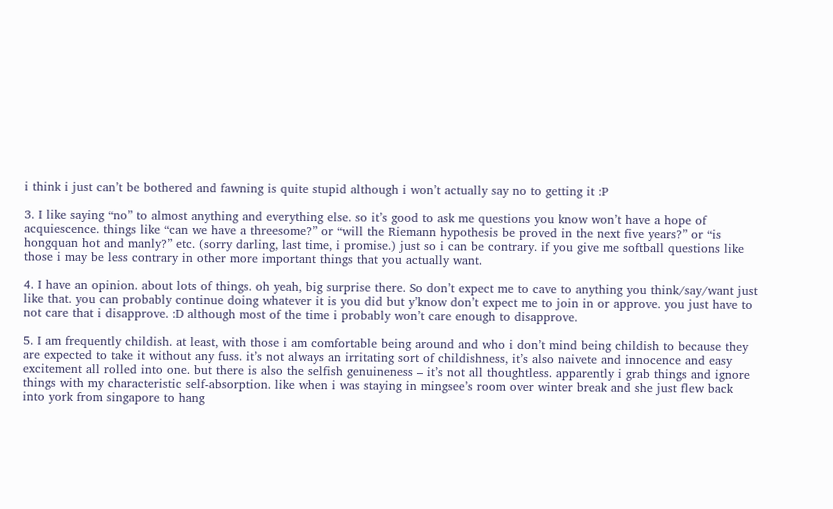i think i just can’t be bothered and fawning is quite stupid although i won’t actually say no to getting it :P

3. I like saying “no” to almost anything and everything else. so it’s good to ask me questions you know won’t have a hope of acquiescence. things like “can we have a threesome?” or “will the Riemann hypothesis be proved in the next five years?” or “is hongquan hot and manly?” etc. (sorry darling, last time, i promise.) just so i can be contrary. if you give me softball questions like those i may be less contrary in other more important things that you actually want.

4. I have an opinion. about lots of things. oh yeah, big surprise there. So don’t expect me to cave to anything you think/say/want just like that. you can probably continue doing whatever it is you did but y’know don’t expect me to join in or approve. you just have to not care that i disapprove. :D although most of the time i probably won’t care enough to disapprove.

5. I am frequently childish. at least, with those i am comfortable being around and who i don’t mind being childish to because they are expected to take it without any fuss. it’s not always an irritating sort of childishness, it’s also naivete and innocence and easy excitement all rolled into one. but there is also the selfish genuineness – it’s not all thoughtless. apparently i grab things and ignore things with my characteristic self-absorption. like when i was staying in mingsee’s room over winter break and she just flew back into york from singapore to hang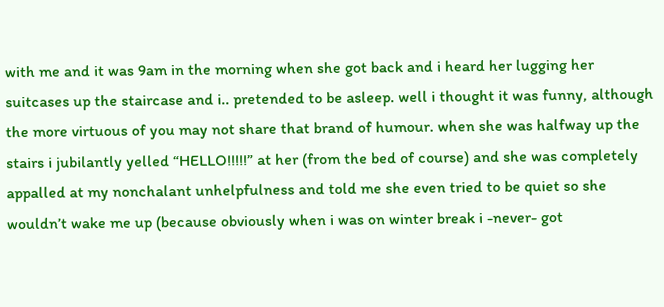with me and it was 9am in the morning when she got back and i heard her lugging her suitcases up the staircase and i.. pretended to be asleep. well i thought it was funny, although the more virtuous of you may not share that brand of humour. when she was halfway up the stairs i jubilantly yelled “HELLO!!!!!” at her (from the bed of course) and she was completely appalled at my nonchalant unhelpfulness and told me she even tried to be quiet so she wouldn’t wake me up (because obviously when i was on winter break i -never- got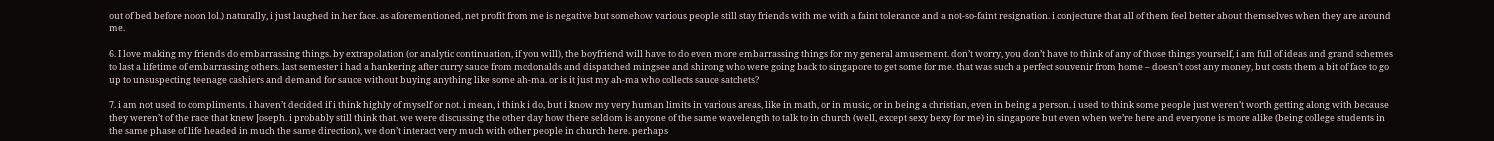out of bed before noon lol.) naturally, i just laughed in her face. as aforementioned, net profit from me is negative but somehow various people still stay friends with me with a faint tolerance and a not-so-faint resignation. i conjecture that all of them feel better about themselves when they are around me.

6. I love making my friends do embarrassing things. by extrapolation (or analytic continuation, if you will), the boyfriend will have to do even more embarrassing things for my general amusement. don’t worry, you don’t have to think of any of those things yourself, i am full of ideas and grand schemes to last a lifetime of embarrassing others. last semester i had a hankering after curry sauce from mcdonalds and dispatched mingsee and shirong who were going back to singapore to get some for me. that was such a perfect souvenir from home – doesn’t cost any money, but costs them a bit of face to go up to unsuspecting teenage cashiers and demand for sauce without buying anything like some ah-ma. or is it just my ah-ma who collects sauce satchets?

7. i am not used to compliments. i haven’t decided if i think highly of myself or not. i mean, i think i do, but i know my very human limits in various areas, like in math, or in music, or in being a christian, even in being a person. i used to think some people just weren’t worth getting along with because they weren’t of the race that knew Joseph. i probably still think that. we were discussing the other day how there seldom is anyone of the same wavelength to talk to in church (well, except sexy bexy for me) in singapore but even when we’re here and everyone is more alike (being college students in the same phase of life headed in much the same direction), we don’t interact very much with other people in church here. perhaps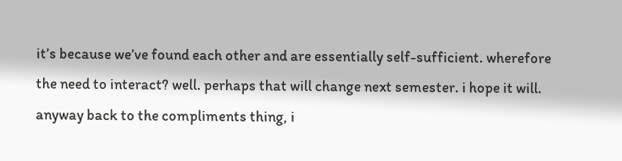it’s because we’ve found each other and are essentially self-sufficient. wherefore the need to interact? well. perhaps that will change next semester. i hope it will. anyway back to the compliments thing, i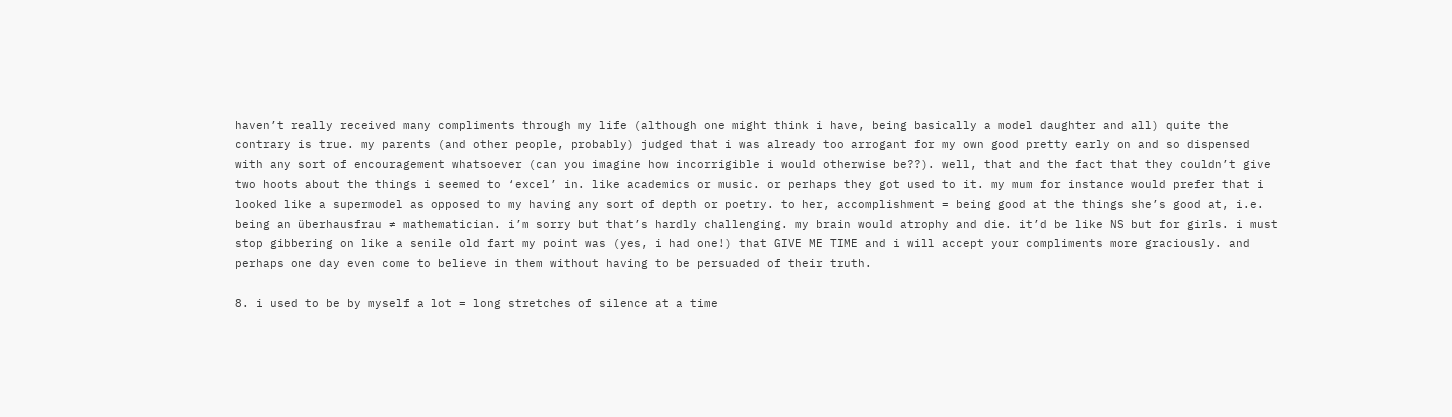haven’t really received many compliments through my life (although one might think i have, being basically a model daughter and all) quite the contrary is true. my parents (and other people, probably) judged that i was already too arrogant for my own good pretty early on and so dispensed with any sort of encouragement whatsoever (can you imagine how incorrigible i would otherwise be??). well, that and the fact that they couldn’t give two hoots about the things i seemed to ‘excel’ in. like academics or music. or perhaps they got used to it. my mum for instance would prefer that i looked like a supermodel as opposed to my having any sort of depth or poetry. to her, accomplishment = being good at the things she’s good at, i.e. being an überhausfrau ≠ mathematician. i’m sorry but that’s hardly challenging. my brain would atrophy and die. it’d be like NS but for girls. i must stop gibbering on like a senile old fart my point was (yes, i had one!) that GIVE ME TIME and i will accept your compliments more graciously. and perhaps one day even come to believe in them without having to be persuaded of their truth.

8. i used to be by myself a lot = long stretches of silence at a time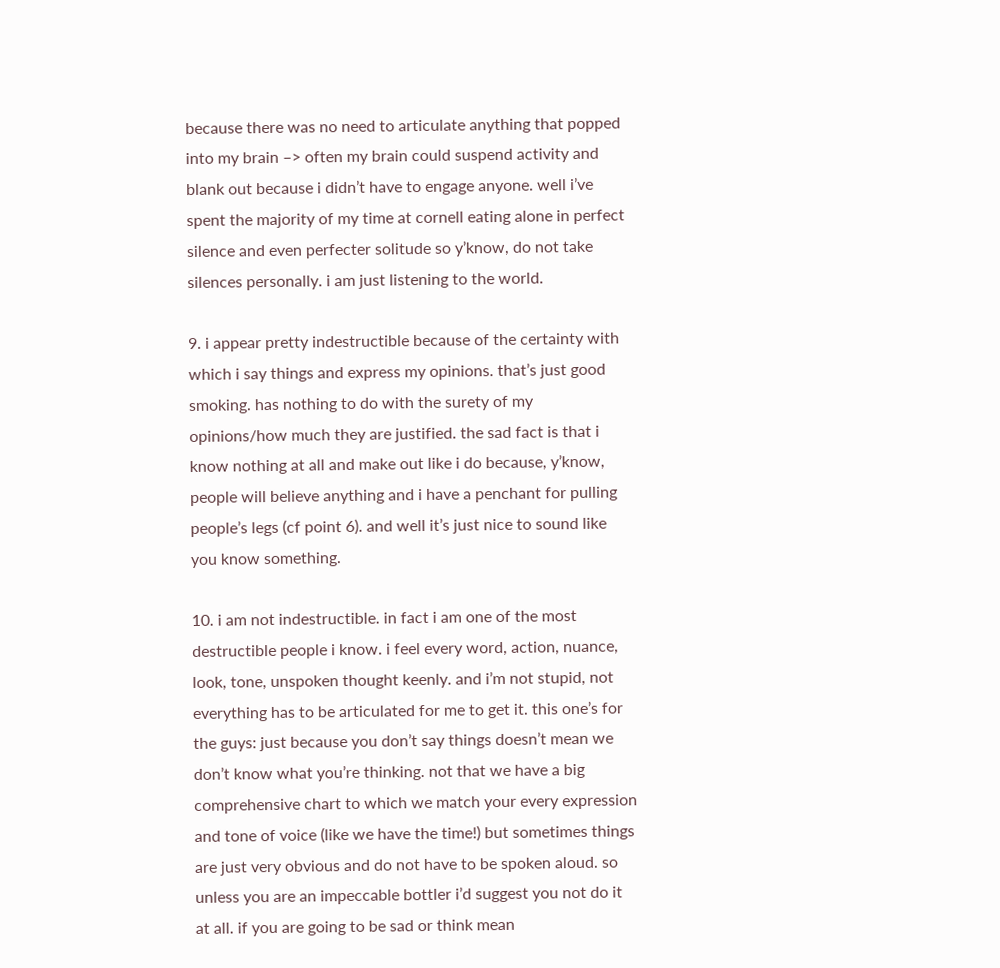because there was no need to articulate anything that popped into my brain –> often my brain could suspend activity and blank out because i didn’t have to engage anyone. well i’ve spent the majority of my time at cornell eating alone in perfect silence and even perfecter solitude so y’know, do not take silences personally. i am just listening to the world.

9. i appear pretty indestructible because of the certainty with which i say things and express my opinions. that’s just good smoking. has nothing to do with the surety of my opinions/how much they are justified. the sad fact is that i know nothing at all and make out like i do because, y’know, people will believe anything and i have a penchant for pulling people’s legs (cf point 6). and well it’s just nice to sound like you know something.

10. i am not indestructible. in fact i am one of the most destructible people i know. i feel every word, action, nuance, look, tone, unspoken thought keenly. and i’m not stupid, not everything has to be articulated for me to get it. this one’s for the guys: just because you don’t say things doesn’t mean we don’t know what you’re thinking. not that we have a big comprehensive chart to which we match your every expression and tone of voice (like we have the time!) but sometimes things are just very obvious and do not have to be spoken aloud. so unless you are an impeccable bottler i’d suggest you not do it at all. if you are going to be sad or think mean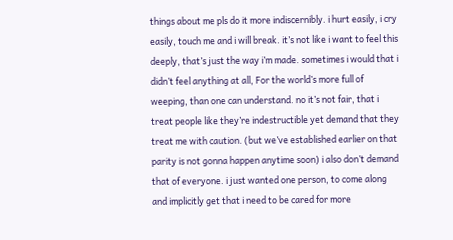things about me pls do it more indiscernibly. i hurt easily, i cry easily, touch me and i will break. it’s not like i want to feel this deeply, that’s just the way i’m made. sometimes i would that i didn’t feel anything at all, For the world’s more full of weeping, than one can understand. no it’s not fair, that i treat people like they’re indestructible yet demand that they treat me with caution. (but we’ve established earlier on that parity is not gonna happen anytime soon) i also don’t demand that of everyone. i just wanted one person, to come along and implicitly get that i need to be cared for more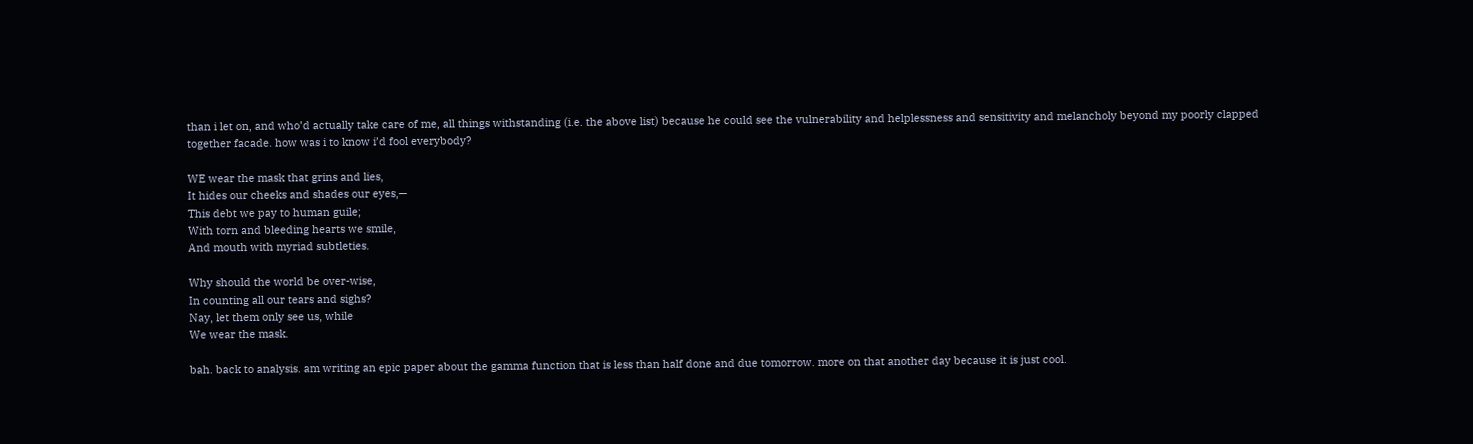than i let on, and who’d actually take care of me, all things withstanding (i.e. the above list) because he could see the vulnerability and helplessness and sensitivity and melancholy beyond my poorly clapped together facade. how was i to know i’d fool everybody?

WE wear the mask that grins and lies,
It hides our cheeks and shades our eyes,—
This debt we pay to human guile;
With torn and bleeding hearts we smile,
And mouth with myriad subtleties.

Why should the world be over-wise,
In counting all our tears and sighs?
Nay, let them only see us, while
We wear the mask.

bah. back to analysis. am writing an epic paper about the gamma function that is less than half done and due tomorrow. more on that another day because it is just cool.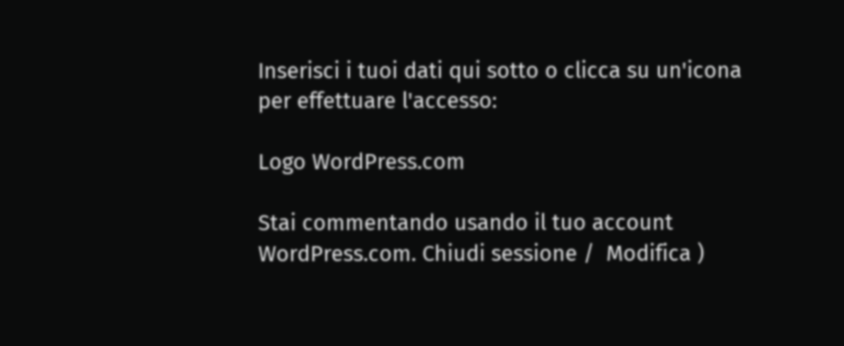Inserisci i tuoi dati qui sotto o clicca su un'icona per effettuare l'accesso:

Logo WordPress.com

Stai commentando usando il tuo account WordPress.com. Chiudi sessione /  Modifica )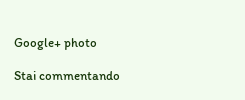Google+ photo

Stai commentando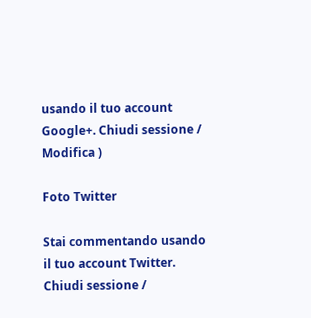usando il tuo account Google+. Chiudi sessione /  Modifica )

Foto Twitter

Stai commentando usando il tuo account Twitter. Chiudi sessione /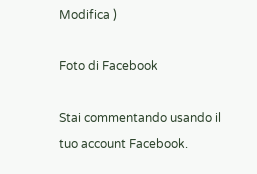Modifica )

Foto di Facebook

Stai commentando usando il tuo account Facebook.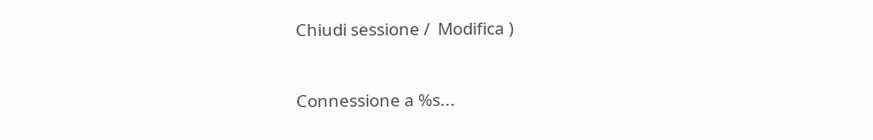Chiudi sessione /  Modifica )


Connessione a %s...